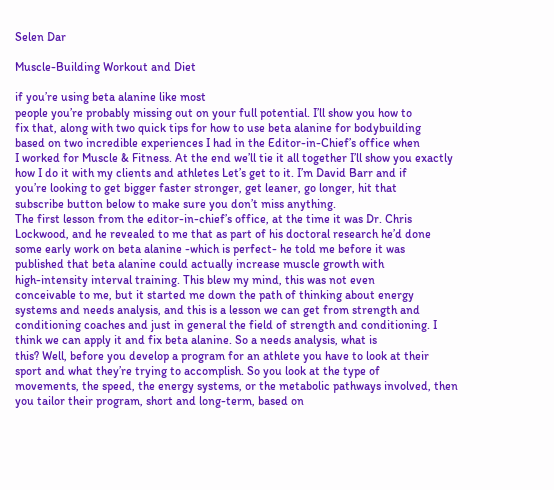Selen Dar

Muscle-Building Workout and Diet

if you’re using beta alanine like most
people you’re probably missing out on your full potential. I’ll show you how to
fix that, along with two quick tips for how to use beta alanine for bodybuilding
based on two incredible experiences I had in the Editor-in-Chief’s office when
I worked for Muscle & Fitness. At the end we’ll tie it all together I’ll show you exactly
how I do it with my clients and athletes Let’s get to it. I’m David Barr and if
you’re looking to get bigger faster stronger, get leaner, go longer, hit that
subscribe button below to make sure you don’t miss anything.
The first lesson from the editor-in-chief’s office, at the time it was Dr. Chris
Lockwood, and he revealed to me that as part of his doctoral research he’d done
some early work on beta alanine -which is perfect- he told me before it was
published that beta alanine could actually increase muscle growth with
high-intensity interval training. This blew my mind, this was not even
conceivable to me, but it started me down the path of thinking about energy
systems and needs analysis, and this is a lesson we can get from strength and
conditioning coaches and just in general the field of strength and conditioning. I
think we can apply it and fix beta alanine. So a needs analysis, what is
this? Well, before you develop a program for an athlete you have to look at their
sport and what they’re trying to accomplish. So you look at the type of
movements, the speed, the energy systems, or the metabolic pathways involved, then
you tailor their program, short and long-term, based on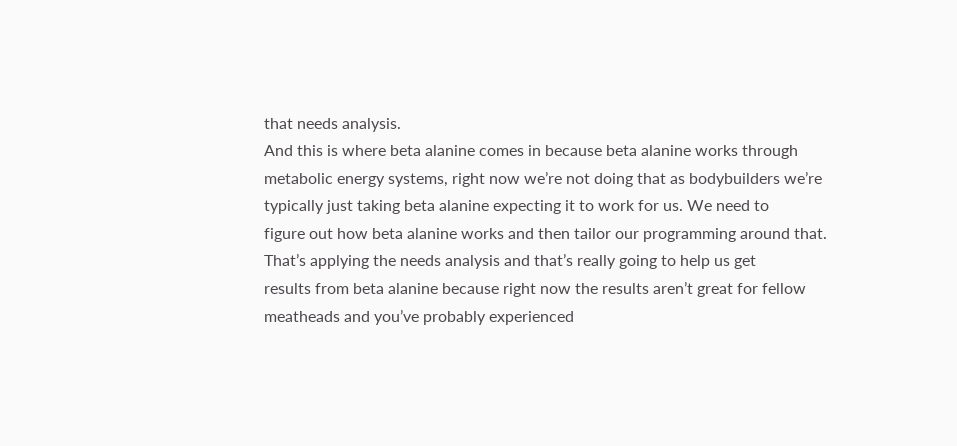that needs analysis.
And this is where beta alanine comes in because beta alanine works through
metabolic energy systems, right now we’re not doing that as bodybuilders we’re
typically just taking beta alanine expecting it to work for us. We need to
figure out how beta alanine works and then tailor our programming around that.
That’s applying the needs analysis and that’s really going to help us get
results from beta alanine because right now the results aren’t great for fellow
meatheads and you’ve probably experienced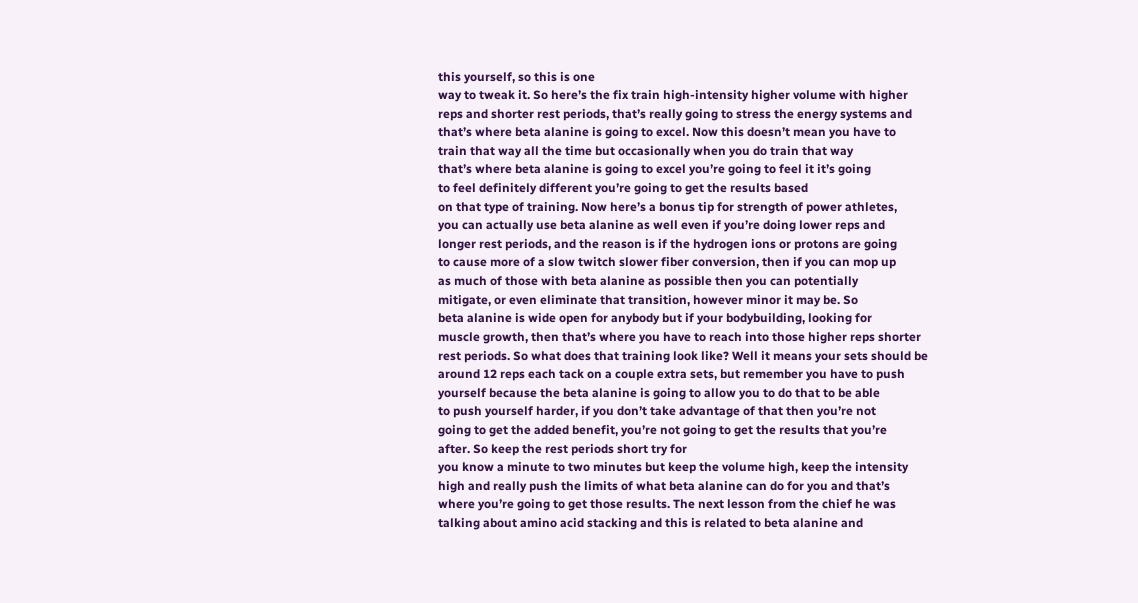this yourself, so this is one
way to tweak it. So here’s the fix train high-intensity higher volume with higher
reps and shorter rest periods, that’s really going to stress the energy systems and
that’s where beta alanine is going to excel. Now this doesn’t mean you have to
train that way all the time but occasionally when you do train that way
that’s where beta alanine is going to excel you’re going to feel it it’s going
to feel definitely different you’re going to get the results based
on that type of training. Now here’s a bonus tip for strength of power athletes,
you can actually use beta alanine as well even if you’re doing lower reps and
longer rest periods, and the reason is if the hydrogen ions or protons are going
to cause more of a slow twitch slower fiber conversion, then if you can mop up
as much of those with beta alanine as possible then you can potentially
mitigate, or even eliminate that transition, however minor it may be. So
beta alanine is wide open for anybody but if your bodybuilding, looking for
muscle growth, then that’s where you have to reach into those higher reps shorter
rest periods. So what does that training look like? Well it means your sets should be
around 12 reps each tack on a couple extra sets, but remember you have to push
yourself because the beta alanine is going to allow you to do that to be able
to push yourself harder, if you don’t take advantage of that then you’re not
going to get the added benefit, you’re not going to get the results that you’re
after. So keep the rest periods short try for
you know a minute to two minutes but keep the volume high, keep the intensity
high and really push the limits of what beta alanine can do for you and that’s
where you’re going to get those results. The next lesson from the chief he was
talking about amino acid stacking and this is related to beta alanine and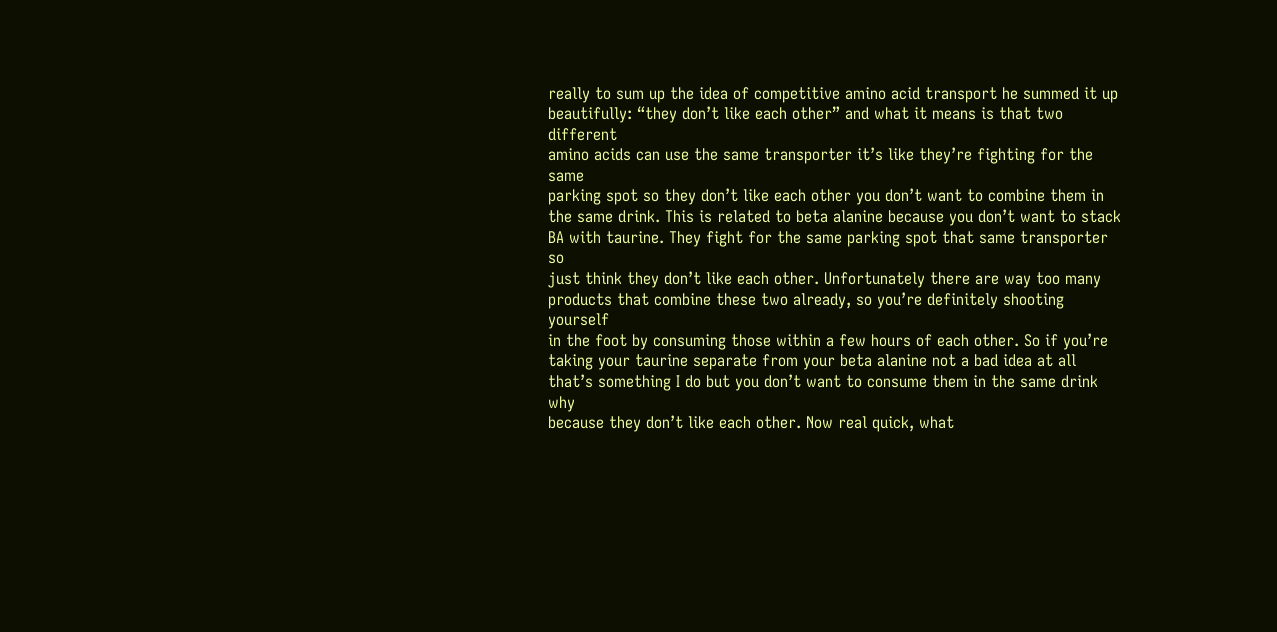really to sum up the idea of competitive amino acid transport he summed it up
beautifully: “they don’t like each other” and what it means is that two different
amino acids can use the same transporter it’s like they’re fighting for the same
parking spot so they don’t like each other you don’t want to combine them in
the same drink. This is related to beta alanine because you don’t want to stack
BA with taurine. They fight for the same parking spot that same transporter so
just think they don’t like each other. Unfortunately there are way too many
products that combine these two already, so you’re definitely shooting yourself
in the foot by consuming those within a few hours of each other. So if you’re
taking your taurine separate from your beta alanine not a bad idea at all
that’s something I do but you don’t want to consume them in the same drink why
because they don’t like each other. Now real quick, what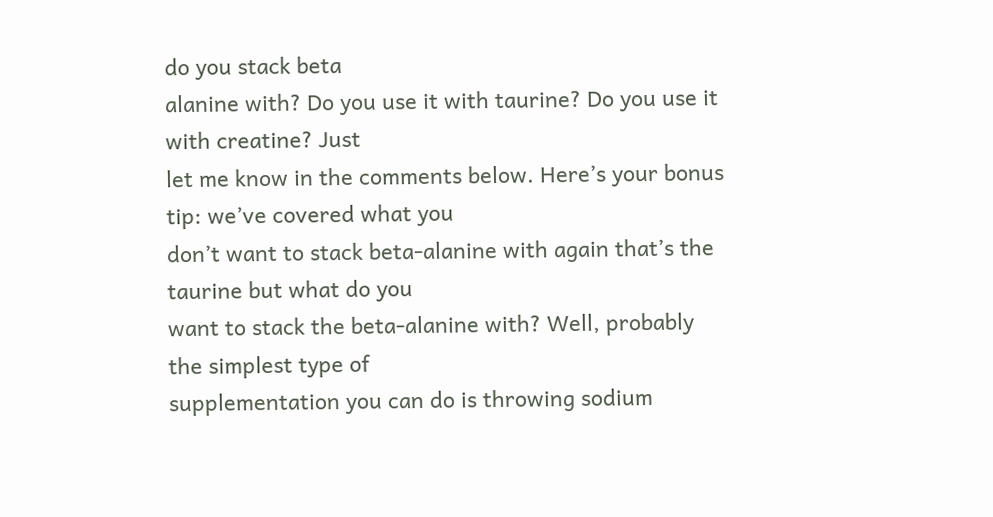do you stack beta
alanine with? Do you use it with taurine? Do you use it with creatine? Just
let me know in the comments below. Here’s your bonus tip: we’ve covered what you
don’t want to stack beta-alanine with again that’s the taurine but what do you
want to stack the beta-alanine with? Well, probably the simplest type of
supplementation you can do is throwing sodium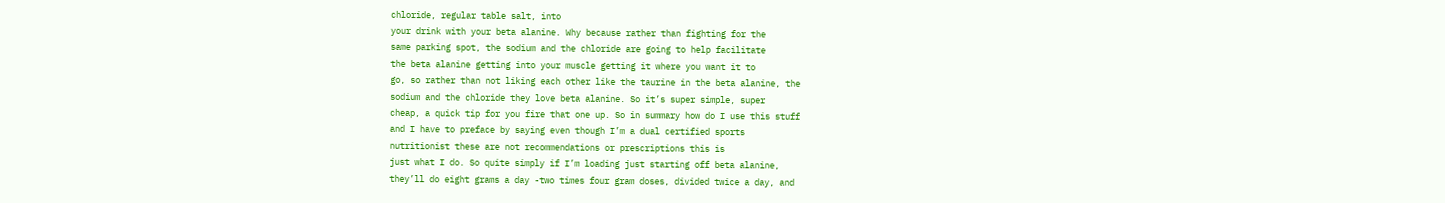chloride, regular table salt, into
your drink with your beta alanine. Why because rather than fighting for the
same parking spot, the sodium and the chloride are going to help facilitate
the beta alanine getting into your muscle getting it where you want it to
go, so rather than not liking each other like the taurine in the beta alanine, the
sodium and the chloride they love beta alanine. So it’s super simple, super
cheap, a quick tip for you fire that one up. So in summary how do I use this stuff
and I have to preface by saying even though I’m a dual certified sports
nutritionist these are not recommendations or prescriptions this is
just what I do. So quite simply if I’m loading just starting off beta alanine,
they’ll do eight grams a day -two times four gram doses, divided twice a day, and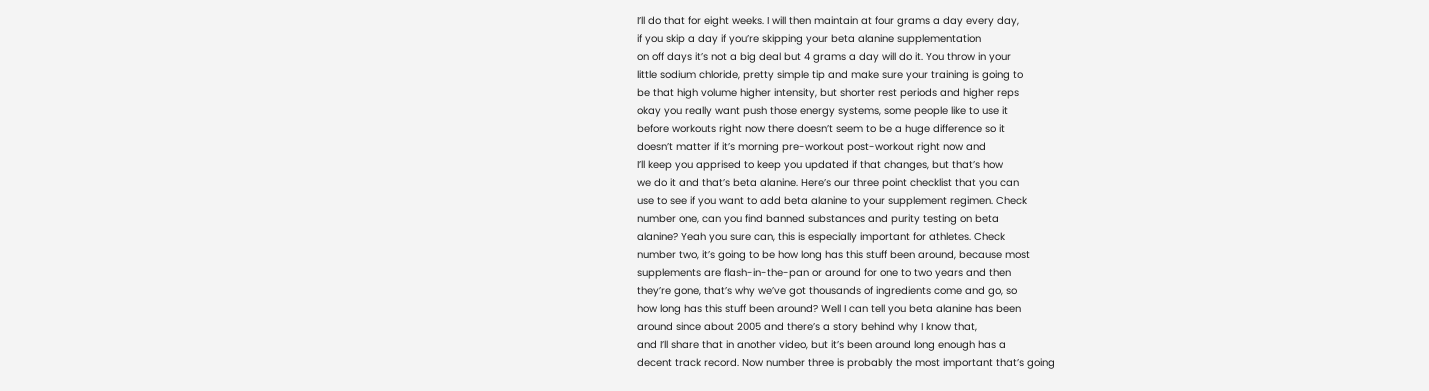I’ll do that for eight weeks. I will then maintain at four grams a day every day,
if you skip a day if you’re skipping your beta alanine supplementation
on off days it’s not a big deal but 4 grams a day will do it. You throw in your
little sodium chloride, pretty simple tip and make sure your training is going to
be that high volume higher intensity, but shorter rest periods and higher reps
okay you really want push those energy systems, some people like to use it
before workouts right now there doesn’t seem to be a huge difference so it
doesn’t matter if it’s morning pre-workout post-workout right now and
I’ll keep you apprised to keep you updated if that changes, but that’s how
we do it and that’s beta alanine. Here’s our three point checklist that you can
use to see if you want to add beta alanine to your supplement regimen. Check
number one, can you find banned substances and purity testing on beta
alanine? Yeah you sure can, this is especially important for athletes. Check
number two, it’s going to be how long has this stuff been around, because most
supplements are flash-in-the-pan or around for one to two years and then
they’re gone, that’s why we’ve got thousands of ingredients come and go, so
how long has this stuff been around? Well I can tell you beta alanine has been
around since about 2005 and there’s a story behind why I know that,
and I’ll share that in another video, but it’s been around long enough has a
decent track record. Now number three is probably the most important that’s going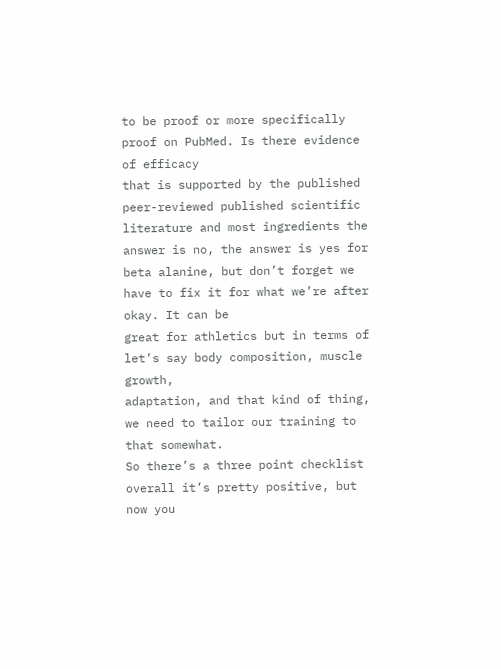to be proof or more specifically proof on PubMed. Is there evidence of efficacy
that is supported by the published peer-reviewed published scientific
literature and most ingredients the answer is no, the answer is yes for
beta alanine, but don’t forget we have to fix it for what we’re after okay. It can be
great for athletics but in terms of let’s say body composition, muscle growth,
adaptation, and that kind of thing, we need to tailor our training to that somewhat.
So there’s a three point checklist overall it’s pretty positive, but now you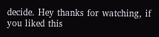decide. Hey thanks for watching, if you liked this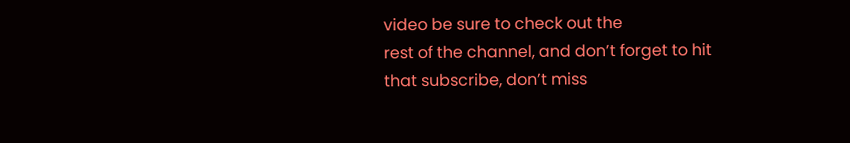video be sure to check out the
rest of the channel, and don’t forget to hit that subscribe, don’t miss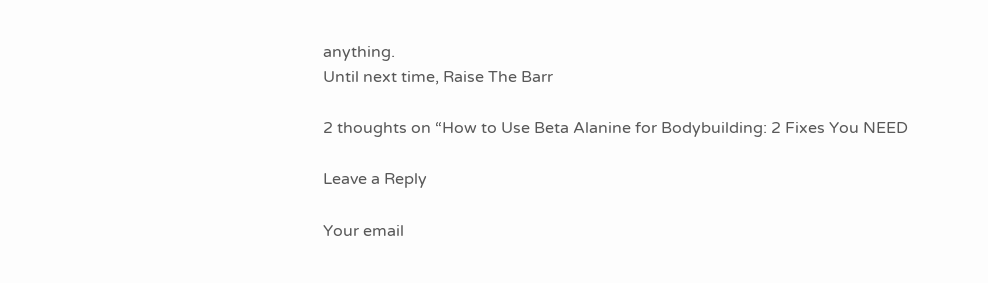anything.
Until next time, Raise The Barr

2 thoughts on “How to Use Beta Alanine for Bodybuilding: 2 Fixes You NEED

Leave a Reply

Your email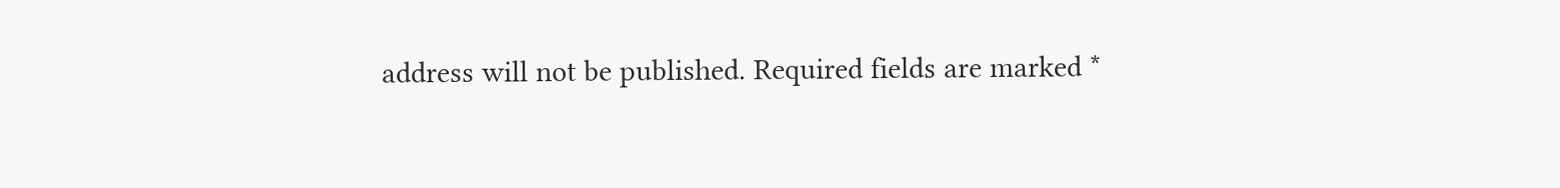address will not be published. Required fields are marked *